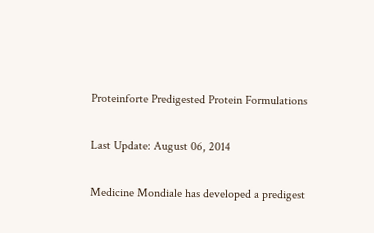Proteinforte Predigested Protein Formulations

Last Update: August 06, 2014

Medicine Mondiale has developed a predigest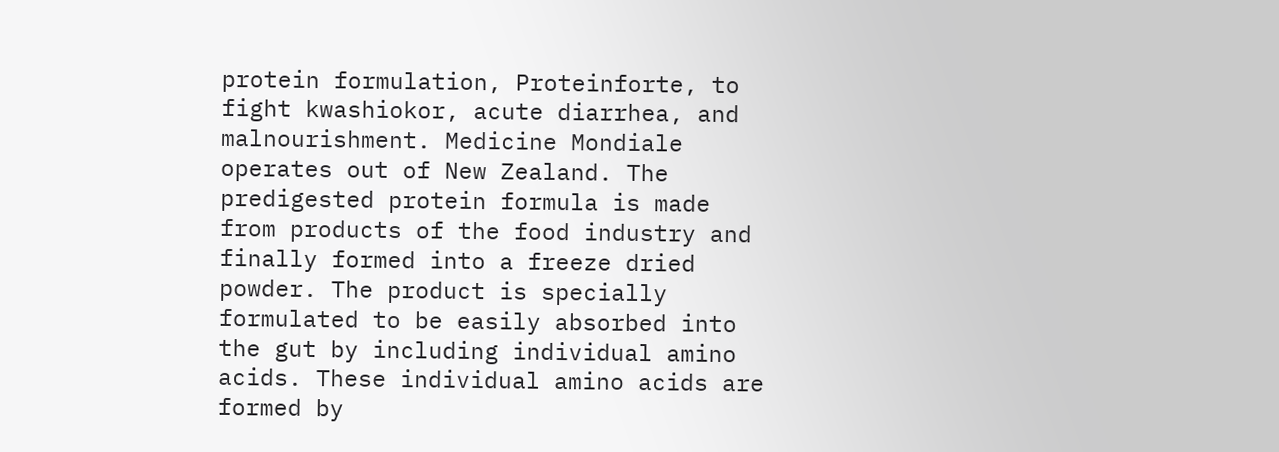protein formulation, Proteinforte, to fight kwashiokor, acute diarrhea, and malnourishment. Medicine Mondiale operates out of New Zealand. The predigested protein formula is made from products of the food industry and finally formed into a freeze dried powder. The product is specially formulated to be easily absorbed into the gut by including individual amino acids. These individual amino acids are formed by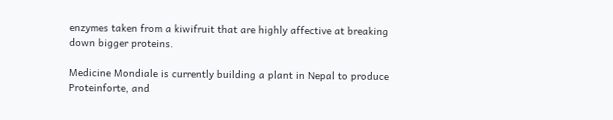enzymes taken from a kiwifruit that are highly affective at breaking down bigger proteins.

Medicine Mondiale is currently building a plant in Nepal to produce Proteinforte, and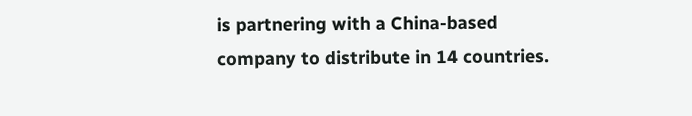is partnering with a China-based company to distribute in 14 countries.